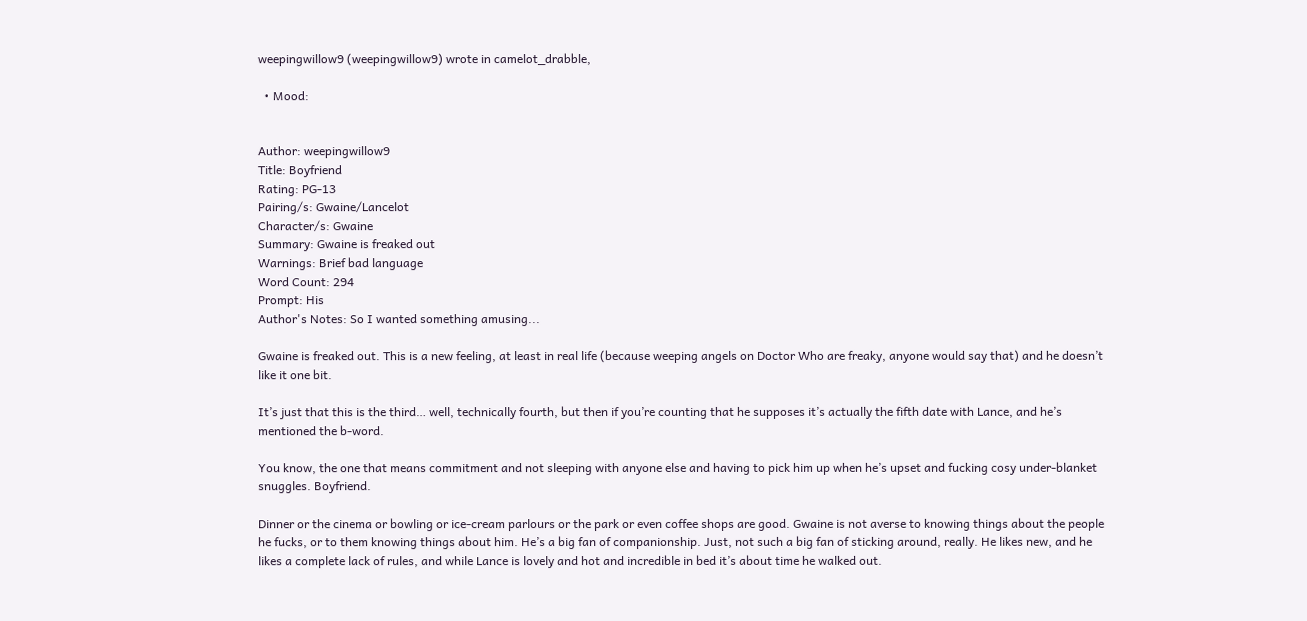weepingwillow9 (weepingwillow9) wrote in camelot_drabble,

  • Mood:


Author: weepingwillow9
Title: Boyfriend
Rating: PG-13
Pairing/s: Gwaine/Lancelot
Character/s: Gwaine
Summary: Gwaine is freaked out
Warnings: Brief bad language
Word Count: 294
Prompt: His
Author's Notes: So I wanted something amusing...

Gwaine is freaked out. This is a new feeling, at least in real life (because weeping angels on Doctor Who are freaky, anyone would say that) and he doesn’t like it one bit.

It’s just that this is the third… well, technically fourth, but then if you’re counting that he supposes it’s actually the fifth date with Lance, and he’s mentioned the b-word.

You know, the one that means commitment and not sleeping with anyone else and having to pick him up when he’s upset and fucking cosy under-blanket snuggles. Boyfriend.

Dinner or the cinema or bowling or ice-cream parlours or the park or even coffee shops are good. Gwaine is not averse to knowing things about the people he fucks, or to them knowing things about him. He’s a big fan of companionship. Just, not such a big fan of sticking around, really. He likes new, and he likes a complete lack of rules, and while Lance is lovely and hot and incredible in bed it’s about time he walked out.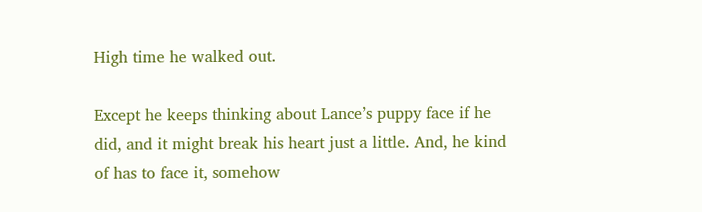High time he walked out.

Except he keeps thinking about Lance’s puppy face if he did, and it might break his heart just a little. And, he kind of has to face it, somehow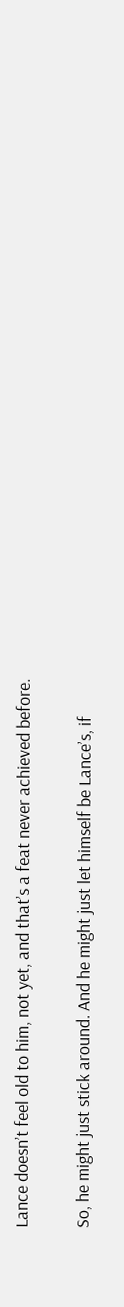Lance doesn’t feel old to him, not yet, and that’s a feat never achieved before.

So, he might just stick around. And he might just let himself be Lance’s, if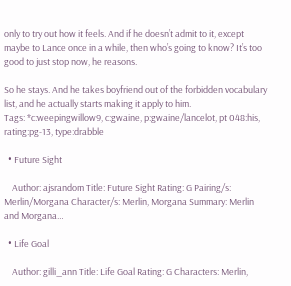only to try out how it feels. And if he doesn’t admit to it, except maybe to Lance once in a while, then who’s going to know? It’s too good to just stop now, he reasons.

So he stays. And he takes boyfriend out of the forbidden vocabulary list, and he actually starts making it apply to him.
Tags: *c:weepingwillow9, c:gwaine, p:gwaine/lancelot, pt 048:his, rating:pg-13, type:drabble

  • Future Sight

    Author: ajsrandom Title: Future Sight Rating: G Pairing/s: Merlin/Morgana Character/s: Merlin, Morgana Summary: Merlin and Morgana…

  • Life Goal

    Author: gilli_ann Title: Life Goal Rating: G Characters: Merlin,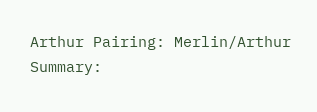Arthur Pairing: Merlin/Arthur Summary: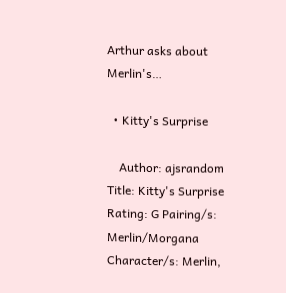Arthur asks about Merlin's…

  • Kitty's Surprise

    Author: ajsrandom Title: Kitty's Surprise Rating: G Pairing/s: Merlin/Morgana Character/s: Merlin,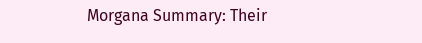Morgana Summary: Their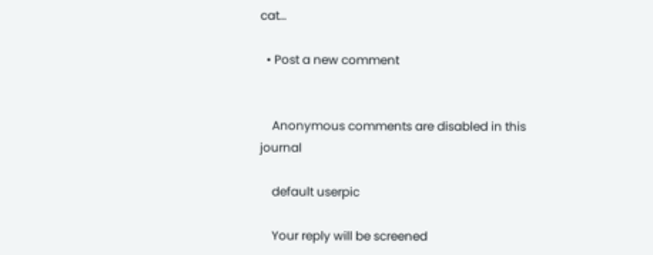cat…

  • Post a new comment


    Anonymous comments are disabled in this journal

    default userpic

    Your reply will be screened